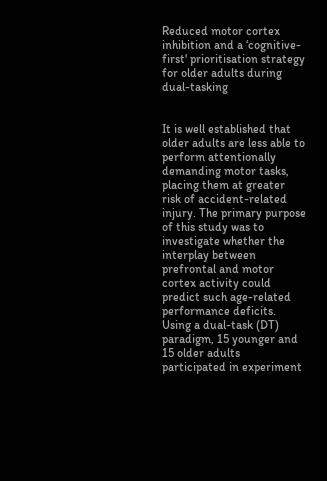Reduced motor cortex inhibition and a ‘cognitive-first' prioritisation strategy for older adults during dual-tasking


It is well established that older adults are less able to perform attentionally demanding motor tasks, placing them at greater risk of accident-related injury. The primary purpose of this study was to investigate whether the interplay between prefrontal and motor cortex activity could predict such age-related performance deficits. Using a dual-task (DT) paradigm, 15 younger and 15 older adults participated in experiment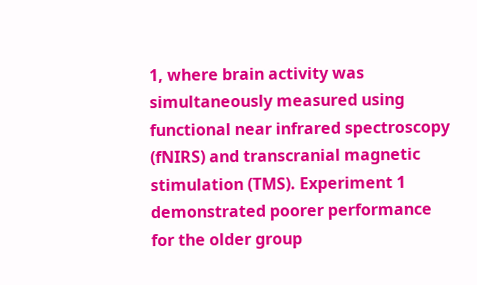1, where brain activity was simultaneously measured using functional near infrared spectroscopy (fNIRS) and transcranial magnetic stimulation (TMS). Experiment 1 demonstrated poorer performance for the older group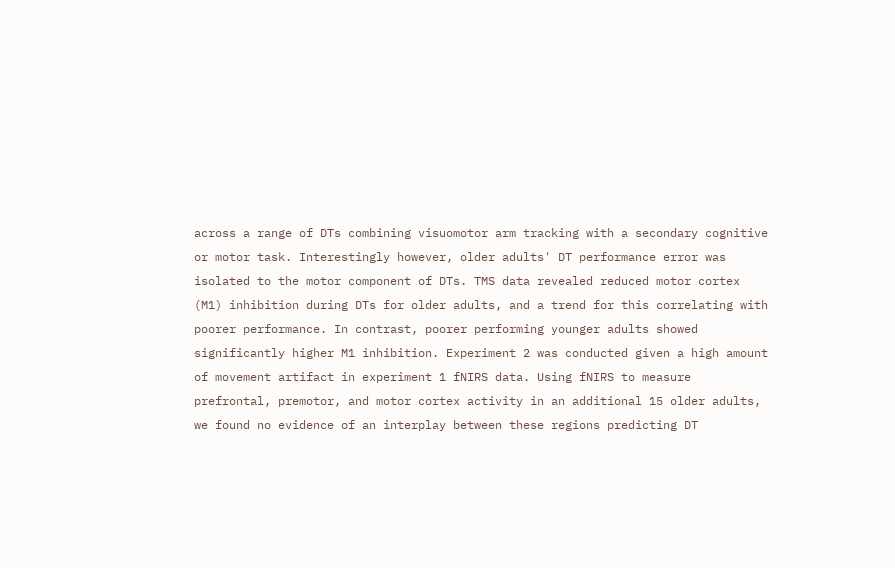across a range of DTs combining visuomotor arm tracking with a secondary cognitive or motor task. Interestingly however, older adults' DT performance error was isolated to the motor component of DTs. TMS data revealed reduced motor cortex (M1) inhibition during DTs for older adults, and a trend for this correlating with poorer performance. In contrast, poorer performing younger adults showed significantly higher M1 inhibition. Experiment 2 was conducted given a high amount of movement artifact in experiment 1 fNIRS data. Using fNIRS to measure prefrontal, premotor, and motor cortex activity in an additional 15 older adults, we found no evidence of an interplay between these regions predicting DT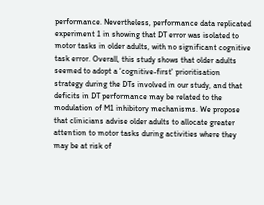performance. Nevertheless, performance data replicated experiment 1 in showing that DT error was isolated to motor tasks in older adults, with no significant cognitive task error. Overall, this study shows that older adults seemed to adopt a ‘cognitive-first' prioritisation strategy during the DTs involved in our study, and that deficits in DT performance may be related to the modulation of M1 inhibitory mechanisms. We propose that clinicians advise older adults to allocate greater attention to motor tasks during activities where they may be at risk of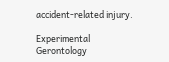accident-related injury.

Experimental Gerontology